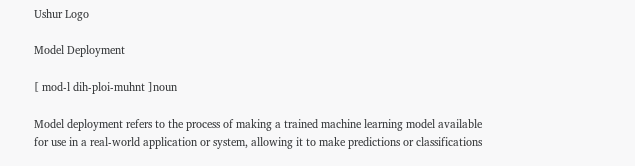Ushur Logo

Model Deployment

[ mod-l dih-ploi-muhnt ]noun

Model deployment refers to the process of making a trained machine learning model available for use in a real-world application or system, allowing it to make predictions or classifications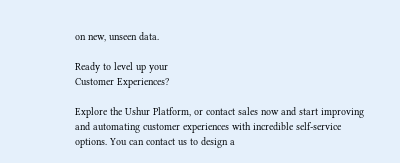on new, unseen data.

Ready to level up your
Customer Experiences?

Explore the Ushur Platform, or contact sales now and start improving and automating customer experiences with incredible self-service options. You can contact us to design a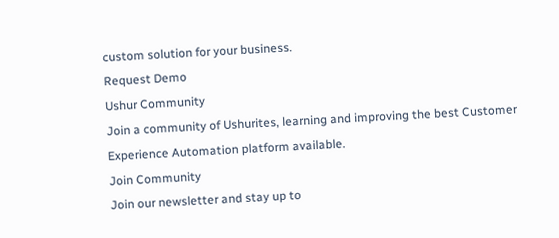custom solution for your business.
Request Demo
Ushur Community
Join a community of Ushurites, learning and improving the best Customer Experience Automation platform available.
Join Community
Join our newsletter and stay up to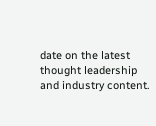date on the latest thought leadership and industry content.